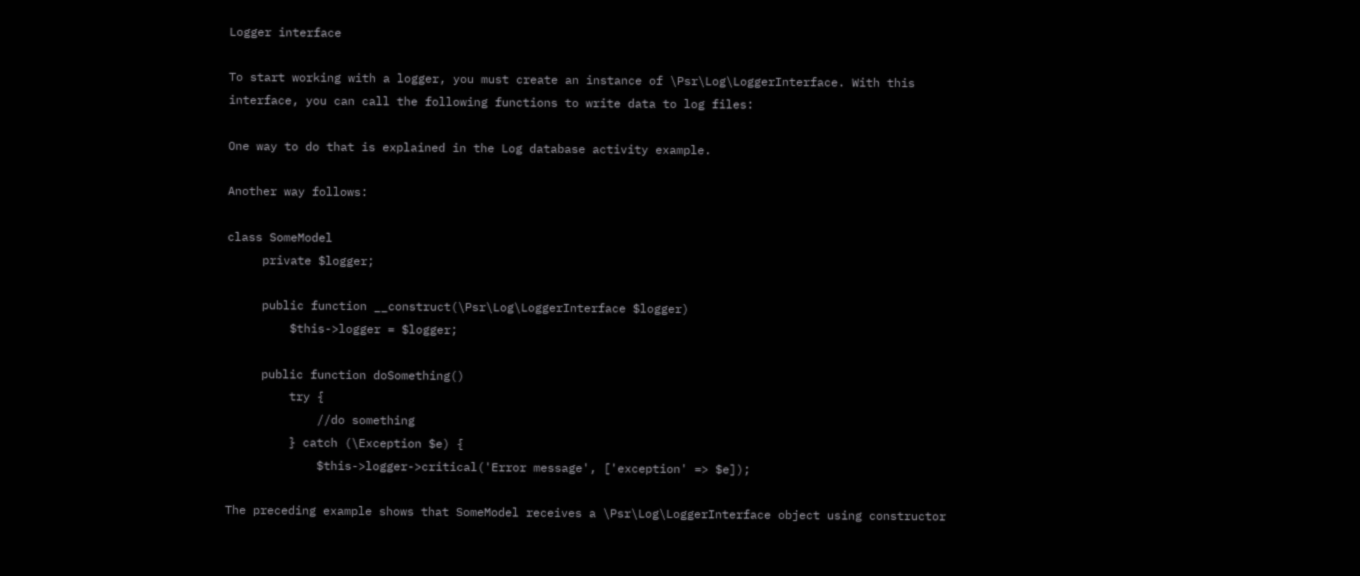Logger interface

To start working with a logger, you must create an instance of \Psr\Log\LoggerInterface. With this interface, you can call the following functions to write data to log files:

One way to do that is explained in the Log database activity example.

Another way follows:

class SomeModel
     private $logger;

     public function __construct(\Psr\Log\LoggerInterface $logger)
         $this->logger = $logger;

     public function doSomething()
         try {
             //do something
         } catch (\Exception $e) {
             $this->logger->critical('Error message', ['exception' => $e]);

The preceding example shows that SomeModel receives a \Psr\Log\LoggerInterface object using constructor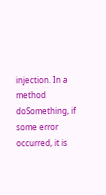injection. In a method doSomething, if some error occurred, it is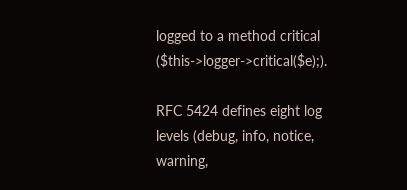logged to a method critical ($this->logger->critical($e);).

RFC 5424 defines eight log levels (debug, info, notice, warning,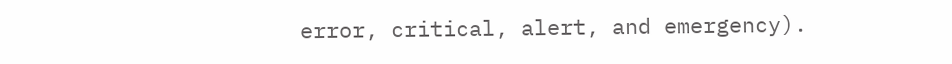error, critical, alert, and emergency).